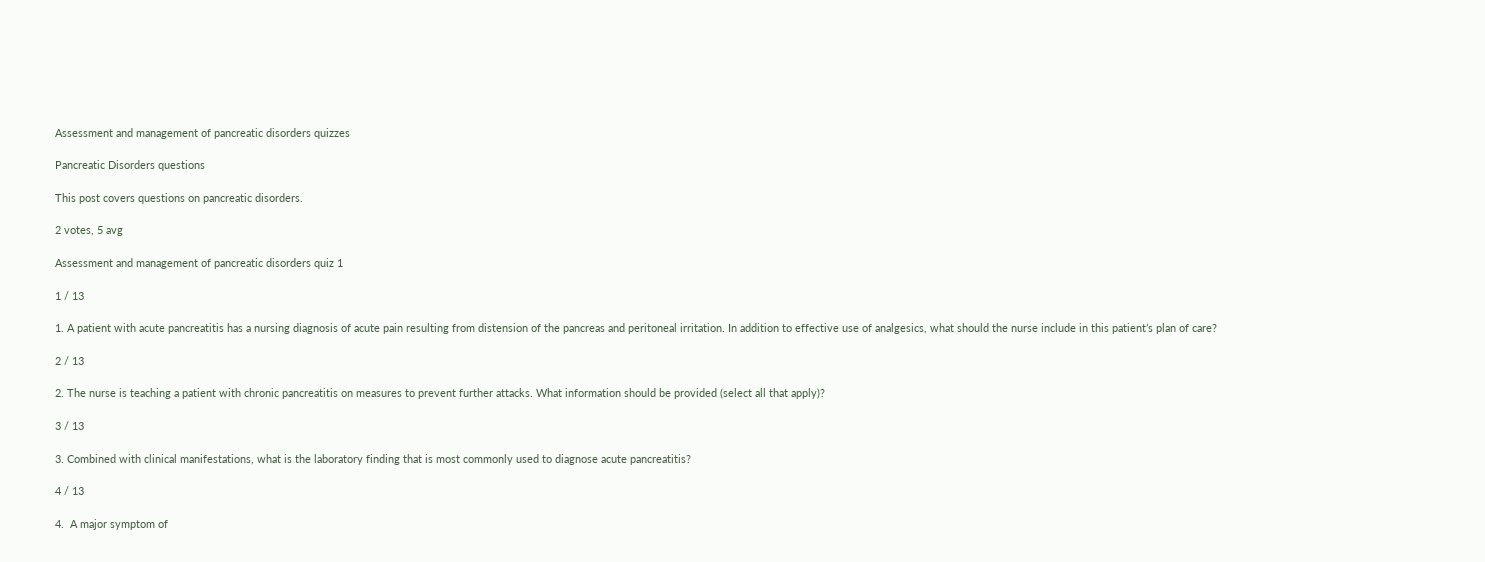Assessment and management of pancreatic disorders quizzes

Pancreatic Disorders questions

This post covers questions on pancreatic disorders.

2 votes, 5 avg

Assessment and management of pancreatic disorders quiz 1

1 / 13

1. A patient with acute pancreatitis has a nursing diagnosis of acute pain resulting from distension of the pancreas and peritoneal irritation. In addition to effective use of analgesics, what should the nurse include in this patient’s plan of care?

2 / 13

2. The nurse is teaching a patient with chronic pancreatitis on measures to prevent further attacks. What information should be provided (select all that apply)?

3 / 13

3. Combined with clinical manifestations, what is the laboratory finding that is most commonly used to diagnose acute pancreatitis?

4 / 13

4.  A major symptom of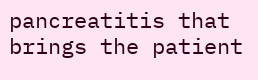pancreatitis that brings the patient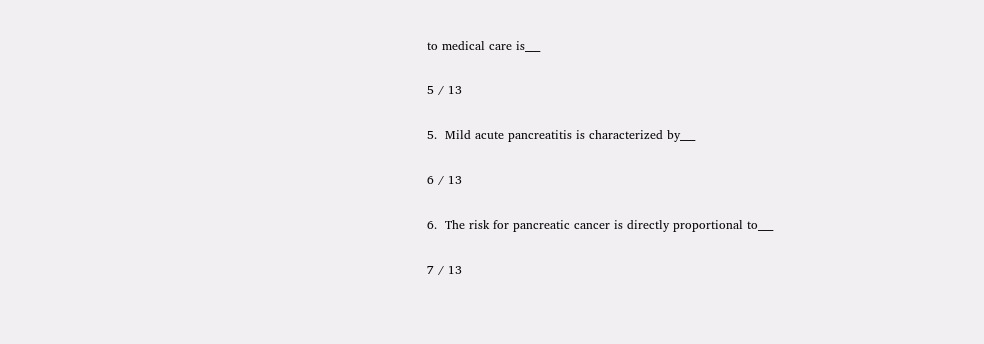to medical care is___

5 / 13

5.  Mild acute pancreatitis is characterized by___

6 / 13

6.  The risk for pancreatic cancer is directly proportional to___

7 / 13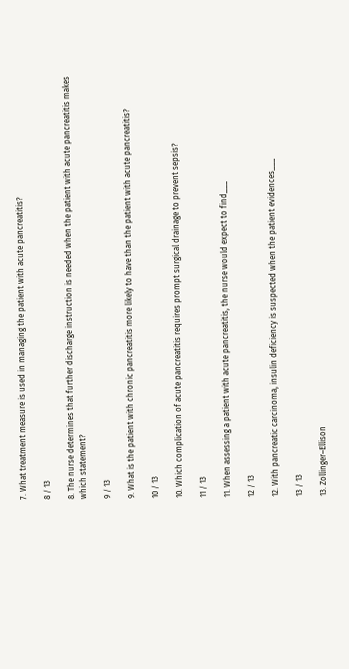7. What treatment measure is used in managing the patient with acute pancreatitis?

8 / 13

8. The nurse determines that further discharge instruction is needed when the patient with acute pancreatitis makes which statement?

9 / 13

9. What is the patient with chronic pancreatitis more likely to have than the patient with acute pancreatitis?

10 / 13

10. Which complication of acute pancreatitis requires prompt surgical drainage to prevent sepsis?

11 / 13

11. When assessing a patient with acute pancreatitis, the nurse would expect to find___

12 / 13

12. With pancreatic carcinoma, insulin deficiency is suspected when the patient evidences___

13 / 13

13. Zollinger–Ellison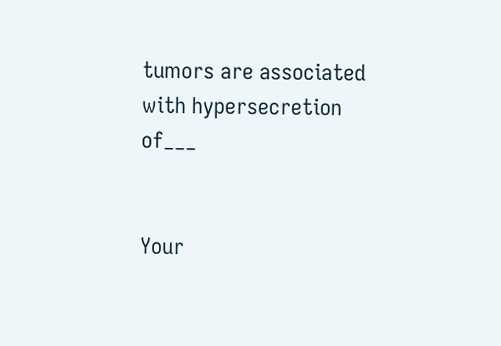tumors are associated with hypersecretion of___


Your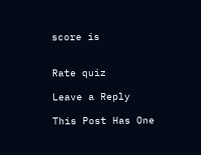score is


Rate quiz

Leave a Reply

This Post Has One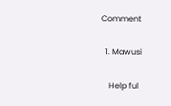Comment

  1. Mawusi

    Help ful